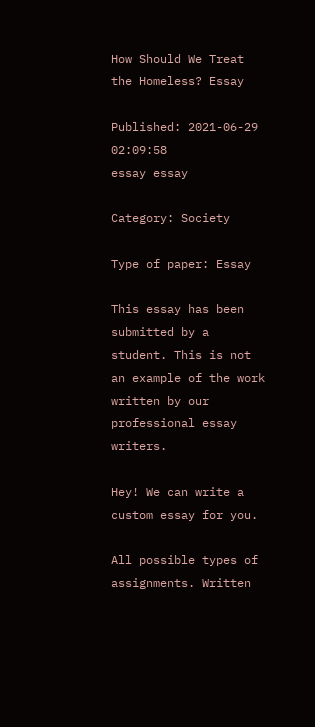How Should We Treat the Homeless? Essay

Published: 2021-06-29 02:09:58
essay essay

Category: Society

Type of paper: Essay

This essay has been submitted by a student. This is not an example of the work written by our professional essay writers.

Hey! We can write a custom essay for you.

All possible types of assignments. Written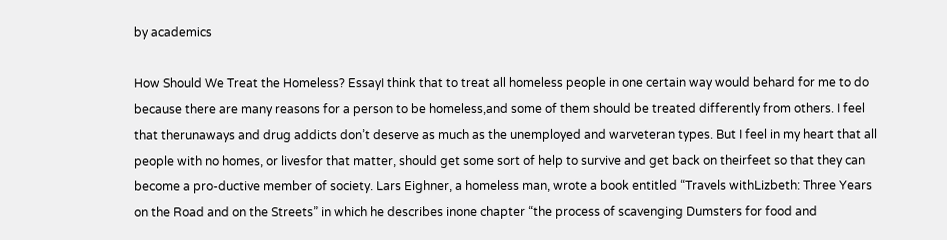by academics

How Should We Treat the Homeless? EssayI think that to treat all homeless people in one certain way would behard for me to do because there are many reasons for a person to be homeless,and some of them should be treated differently from others. I feel that therunaways and drug addicts don’t deserve as much as the unemployed and warveteran types. But I feel in my heart that all people with no homes, or livesfor that matter, should get some sort of help to survive and get back on theirfeet so that they can become a pro-ductive member of society. Lars Eighner, a homeless man, wrote a book entitled “Travels withLizbeth: Three Years on the Road and on the Streets” in which he describes inone chapter “the process of scavenging Dumsters for food and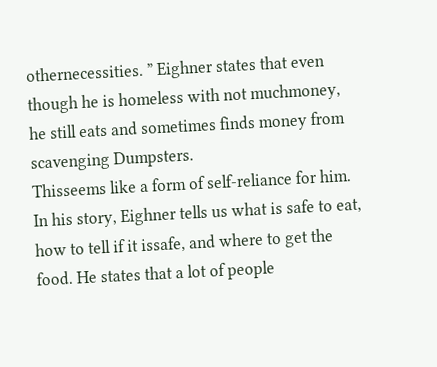othernecessities. ” Eighner states that even though he is homeless with not muchmoney, he still eats and sometimes finds money from scavenging Dumpsters.
Thisseems like a form of self-reliance for him. In his story, Eighner tells us what is safe to eat, how to tell if it issafe, and where to get the food. He states that a lot of people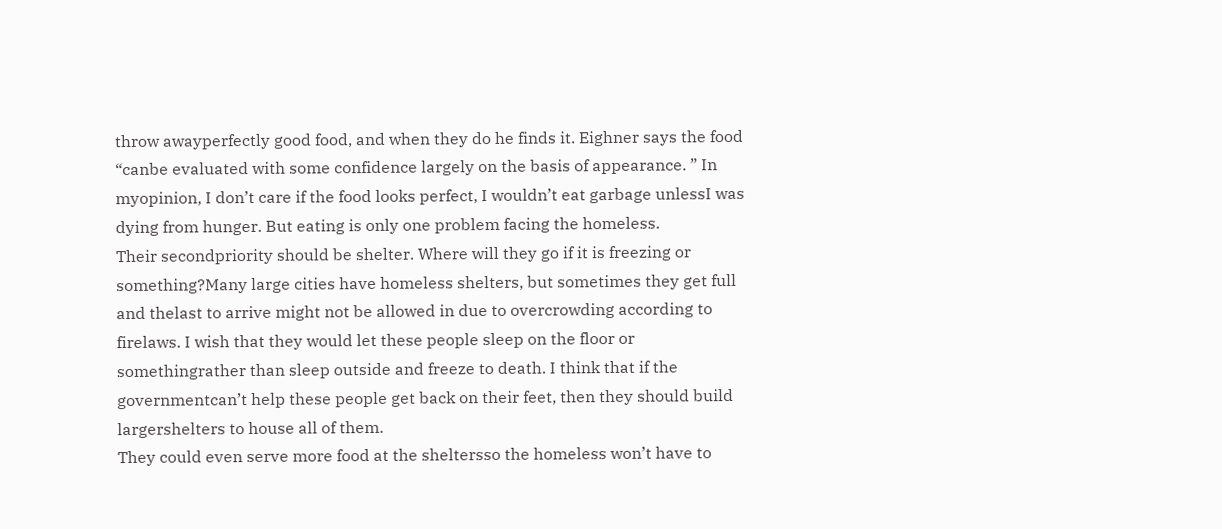throw awayperfectly good food, and when they do he finds it. Eighner says the food “canbe evaluated with some confidence largely on the basis of appearance. ” In myopinion, I don’t care if the food looks perfect, I wouldn’t eat garbage unlessI was dying from hunger. But eating is only one problem facing the homeless.
Their secondpriority should be shelter. Where will they go if it is freezing or something?Many large cities have homeless shelters, but sometimes they get full and thelast to arrive might not be allowed in due to overcrowding according to firelaws. I wish that they would let these people sleep on the floor or somethingrather than sleep outside and freeze to death. I think that if the governmentcan’t help these people get back on their feet, then they should build largershelters to house all of them.
They could even serve more food at the sheltersso the homeless won’t have to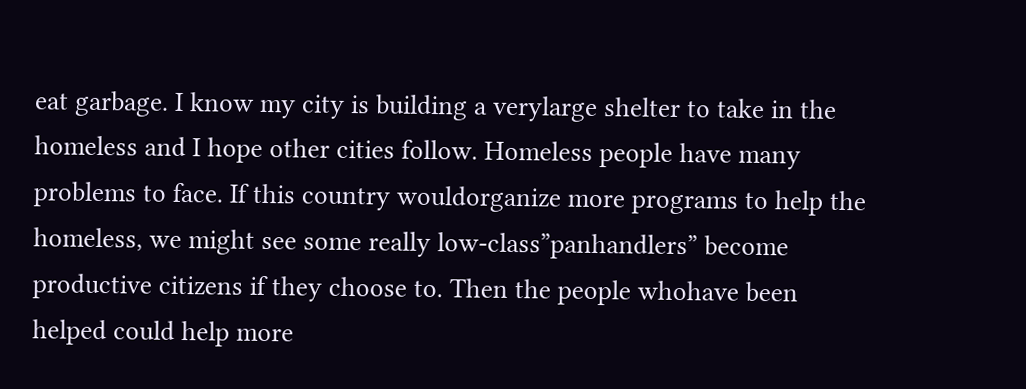eat garbage. I know my city is building a verylarge shelter to take in the homeless and I hope other cities follow. Homeless people have many problems to face. If this country wouldorganize more programs to help the homeless, we might see some really low-class”panhandlers” become productive citizens if they choose to. Then the people whohave been helped could help more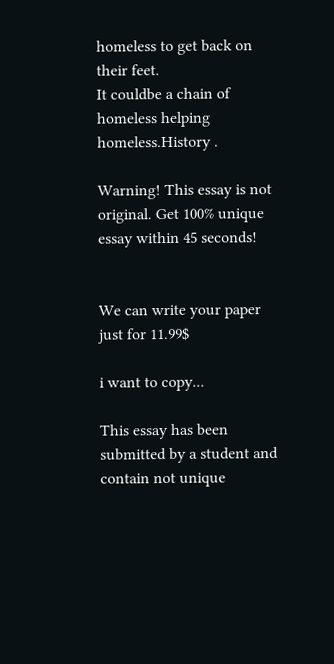homeless to get back on their feet.
It couldbe a chain of homeless helping homeless.History .

Warning! This essay is not original. Get 100% unique essay within 45 seconds!


We can write your paper just for 11.99$

i want to copy...

This essay has been submitted by a student and contain not unique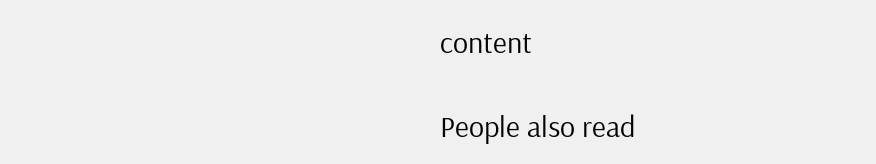content

People also read